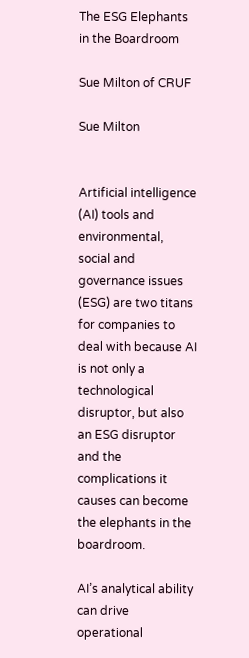The ESG Elephants in the Boardroom

Sue Milton of CRUF

Sue Milton


Artificial intelligence (AI) tools and environmental, social and governance issues (ESG) are two titans for companies to deal with because AI is not only a technological disruptor, but also an ESG disruptor and the complications it causes can become the elephants in the boardroom.

AI’s analytical ability can drive operational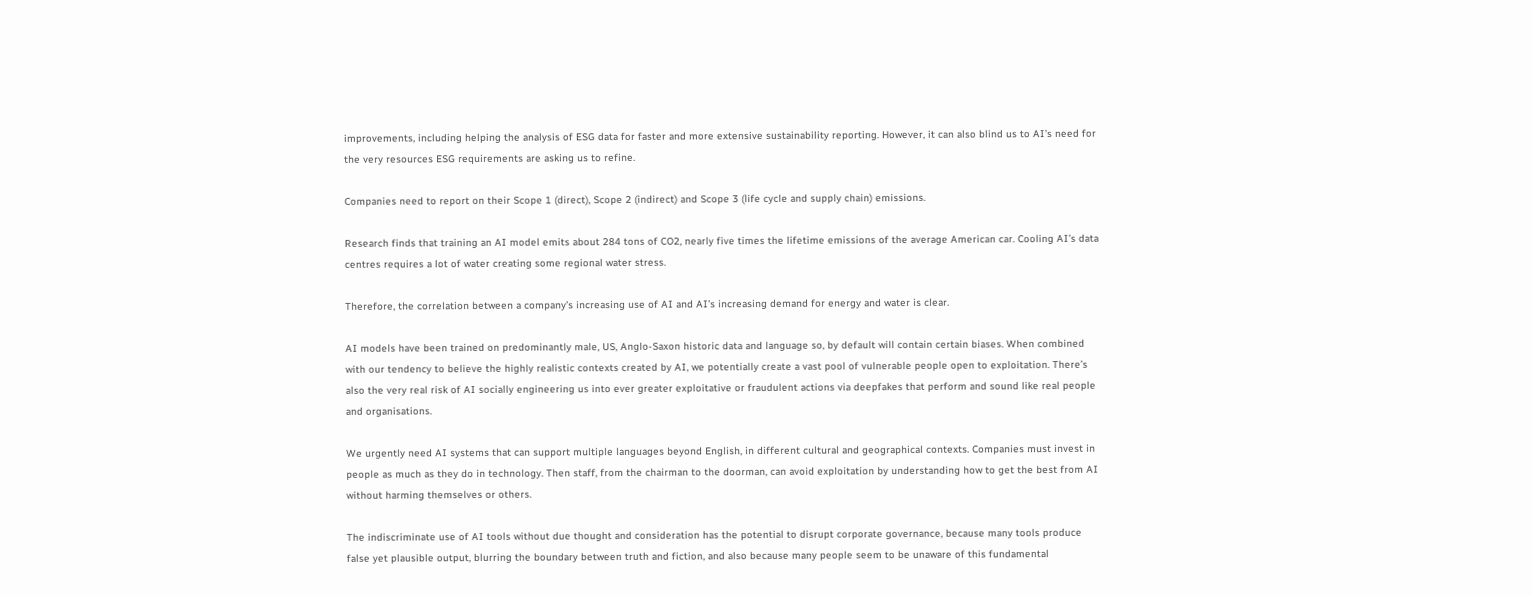improvements, including helping the analysis of ESG data for faster and more extensive sustainability reporting. However, it can also blind us to AI’s need for the very resources ESG requirements are asking us to refine.

Companies need to report on their Scope 1 (direct), Scope 2 (indirect) and Scope 3 (life cycle and supply chain) emissions.

Research finds that training an AI model emits about 284 tons of CO2, nearly five times the lifetime emissions of the average American car. Cooling AI’s data centres requires a lot of water creating some regional water stress.

Therefore, the correlation between a company’s increasing use of AI and AI’s increasing demand for energy and water is clear.

AI models have been trained on predominantly male, US, Anglo-Saxon historic data and language so, by default will contain certain biases. When combined with our tendency to believe the highly realistic contexts created by AI, we potentially create a vast pool of vulnerable people open to exploitation. There’s also the very real risk of AI socially engineering us into ever greater exploitative or fraudulent actions via deepfakes that perform and sound like real people and organisations.

We urgently need AI systems that can support multiple languages beyond English, in different cultural and geographical contexts. Companies must invest in people as much as they do in technology. Then staff, from the chairman to the doorman, can avoid exploitation by understanding how to get the best from AI without harming themselves or others.

The indiscriminate use of AI tools without due thought and consideration has the potential to disrupt corporate governance, because many tools produce false yet plausible output, blurring the boundary between truth and fiction, and also because many people seem to be unaware of this fundamental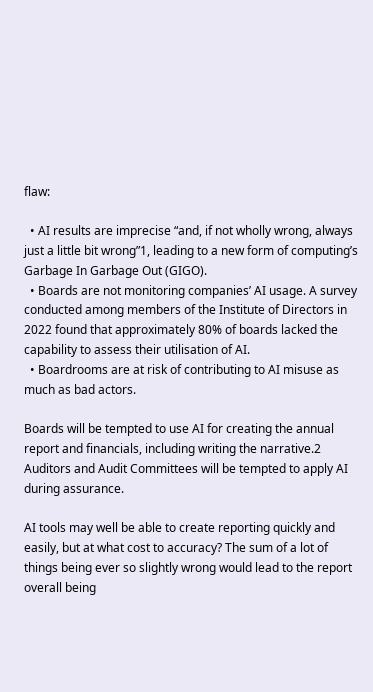flaw:

  • AI results are imprecise “and, if not wholly wrong, always just a little bit wrong”1, leading to a new form of computing’s Garbage In Garbage Out (GIGO).
  • Boards are not monitoring companies’ AI usage. A survey conducted among members of the Institute of Directors in 2022 found that approximately 80% of boards lacked the capability to assess their utilisation of AI.
  • Boardrooms are at risk of contributing to AI misuse as much as bad actors.

Boards will be tempted to use AI for creating the annual report and financials, including writing the narrative.2 Auditors and Audit Committees will be tempted to apply AI during assurance.

AI tools may well be able to create reporting quickly and easily, but at what cost to accuracy? The sum of a lot of things being ever so slightly wrong would lead to the report overall being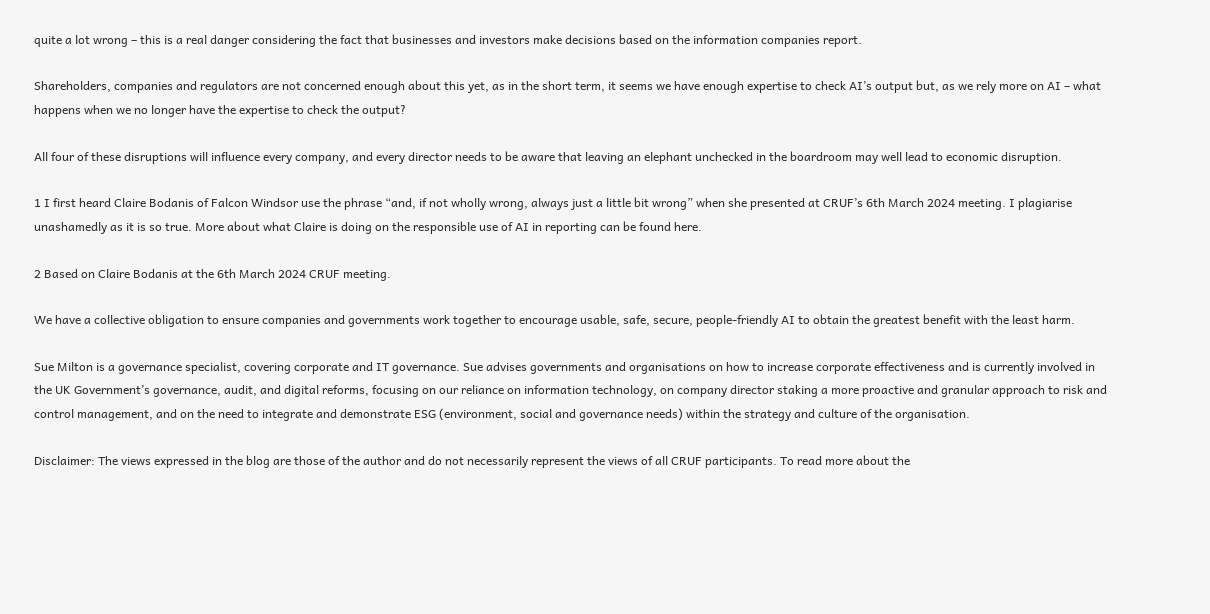quite a lot wrong – this is a real danger considering the fact that businesses and investors make decisions based on the information companies report.

Shareholders, companies and regulators are not concerned enough about this yet, as in the short term, it seems we have enough expertise to check AI’s output but, as we rely more on AI – what happens when we no longer have the expertise to check the output?

All four of these disruptions will influence every company, and every director needs to be aware that leaving an elephant unchecked in the boardroom may well lead to economic disruption.

1 I first heard Claire Bodanis of Falcon Windsor use the phrase “and, if not wholly wrong, always just a little bit wrong” when she presented at CRUF’s 6th March 2024 meeting. I plagiarise unashamedly as it is so true. More about what Claire is doing on the responsible use of AI in reporting can be found here.

2 Based on Claire Bodanis at the 6th March 2024 CRUF meeting.

We have a collective obligation to ensure companies and governments work together to encourage usable, safe, secure, people-friendly AI to obtain the greatest benefit with the least harm.

Sue Milton is a governance specialist, covering corporate and IT governance. Sue advises governments and organisations on how to increase corporate effectiveness and is currently involved in the UK Government’s governance, audit, and digital reforms, focusing on our reliance on information technology, on company director staking a more proactive and granular approach to risk and control management, and on the need to integrate and demonstrate ESG (environment, social and governance needs) within the strategy and culture of the organisation.

Disclaimer: The views expressed in the blog are those of the author and do not necessarily represent the views of all CRUF participants. To read more about the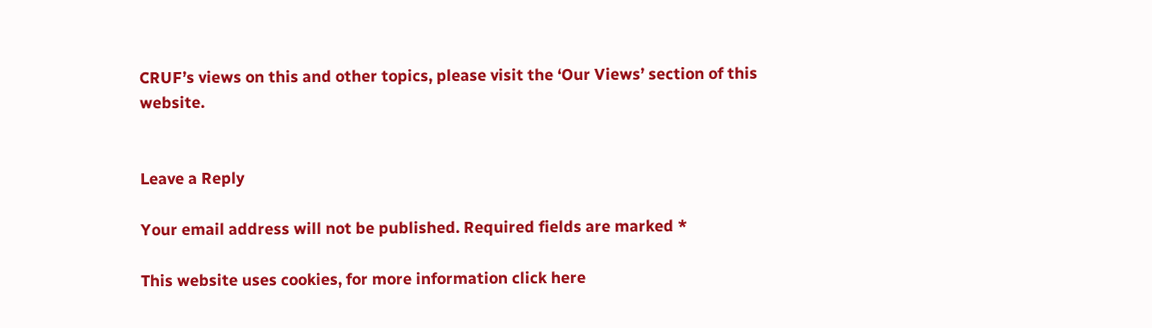CRUF’s views on this and other topics, please visit the ‘Our Views’ section of this website.


Leave a Reply

Your email address will not be published. Required fields are marked *

This website uses cookies, for more information click here